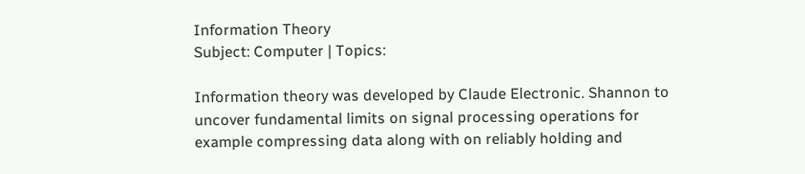Information Theory
Subject: Computer | Topics:

Information theory was developed by Claude Electronic. Shannon to uncover fundamental limits on signal processing operations for example compressing data along with on reliably holding and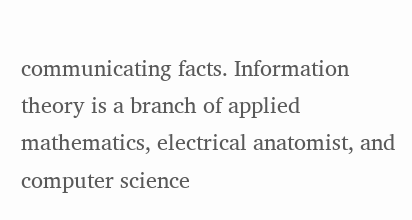communicating facts. Information theory is a branch of applied mathematics, electrical anatomist, and computer science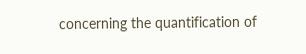concerning the quantification of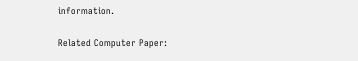information.

Related Computer Paper: